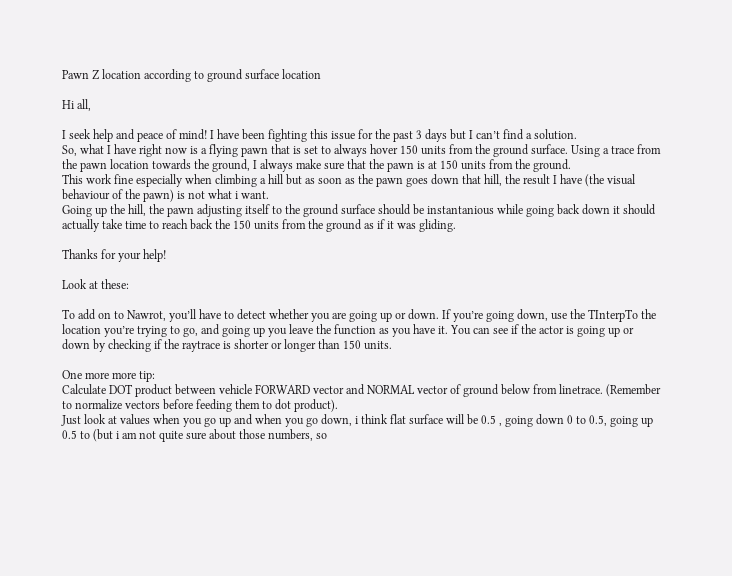Pawn Z location according to ground surface location

Hi all,

I seek help and peace of mind! I have been fighting this issue for the past 3 days but I can’t find a solution.
So, what I have right now is a flying pawn that is set to always hover 150 units from the ground surface. Using a trace from the pawn location towards the ground, I always make sure that the pawn is at 150 units from the ground.
This work fine especially when climbing a hill but as soon as the pawn goes down that hill, the result I have (the visual behaviour of the pawn) is not what i want.
Going up the hill, the pawn adjusting itself to the ground surface should be instantanious while going back down it should actually take time to reach back the 150 units from the ground as if it was gliding.

Thanks for your help!

Look at these:

To add on to Nawrot, you’ll have to detect whether you are going up or down. If you’re going down, use the TInterpTo the location you’re trying to go, and going up you leave the function as you have it. You can see if the actor is going up or down by checking if the raytrace is shorter or longer than 150 units.

One more more tip:
Calculate DOT product between vehicle FORWARD vector and NORMAL vector of ground below from linetrace. (Remember to normalize vectors before feeding them to dot product).
Just look at values when you go up and when you go down, i think flat surface will be 0.5 , going down 0 to 0.5, going up 0.5 to (but i am not quite sure about those numbers, so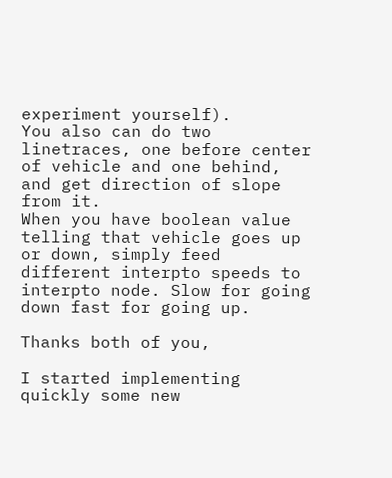experiment yourself).
You also can do two linetraces, one before center of vehicle and one behind, and get direction of slope from it.
When you have boolean value telling that vehicle goes up or down, simply feed different interpto speeds to interpto node. Slow for going down fast for going up.

Thanks both of you,

I started implementing quickly some new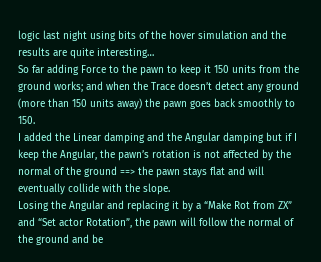logic last night using bits of the hover simulation and the results are quite interesting…
So far adding Force to the pawn to keep it 150 units from the ground works; and when the Trace doesn’t detect any ground (more than 150 units away) the pawn goes back smoothly to 150.
I added the Linear damping and the Angular damping but if I keep the Angular, the pawn’s rotation is not affected by the normal of the ground ==> the pawn stays flat and will eventually collide with the slope.
Losing the Angular and replacing it by a “Make Rot from ZX” and “Set actor Rotation”, the pawn will follow the normal of the ground and be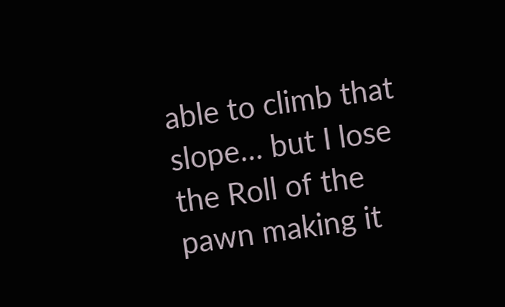able to climb that slope… but I lose the Roll of the pawn making it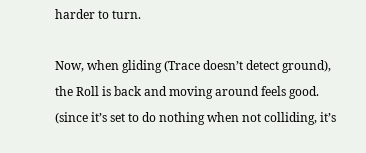harder to turn.

Now, when gliding (Trace doesn’t detect ground), the Roll is back and moving around feels good. (since it’s set to do nothing when not colliding, it’s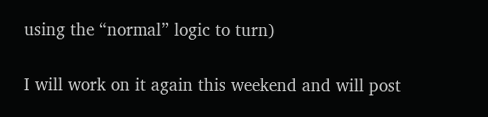using the “normal” logic to turn)

I will work on it again this weekend and will post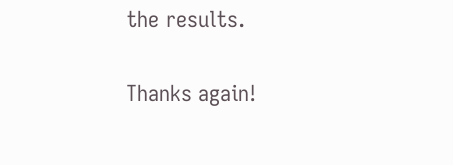the results.

Thanks again!